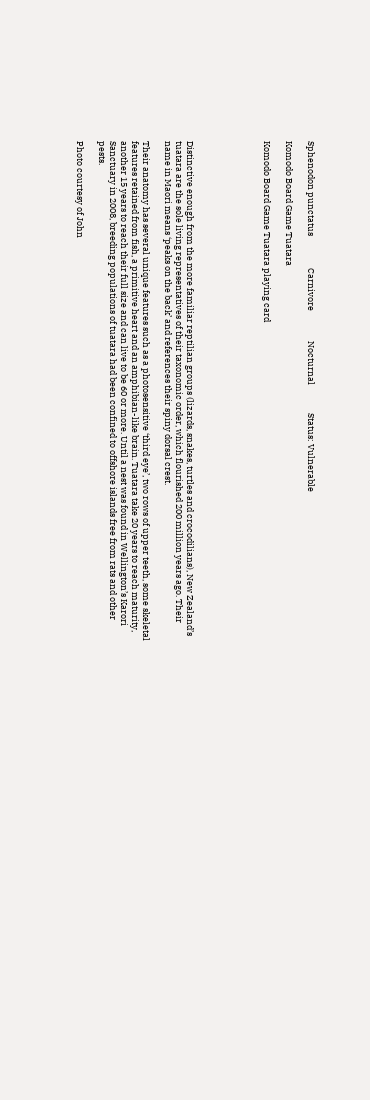Sphenodon punctatus                Carnivore               Nocturnal              Status: Vulnerable

Komodo Board Game Tuatara

Komodo Board Game Tuatara playing card






Distinctive enough from the more familiar reptilian groups (lizards, snakes, turtles and crocodilians), New Zealand’s tuatara are the sole living representatives of their taxonomic order, which flourished 200 million years ago. Their name in Maori means ‘peaks on the back’ and references their spiny dorsal crest.

Their anatomy has several unique features such as a photosensitive ‘third eye’, two rows of upper teeth, some skeletal features retained from fish, a primitive heart and an amphibian-like brain. Tuatara take 20 years to reach maturity, another 15 years to reach their full size and can live to be 60 or more. Until a nest was found in Wellington’s Karori Sanctuary in 2008, breeding populations of tuatara had been confined to offshore islands free from rats and other pests.

Photo courtesy of John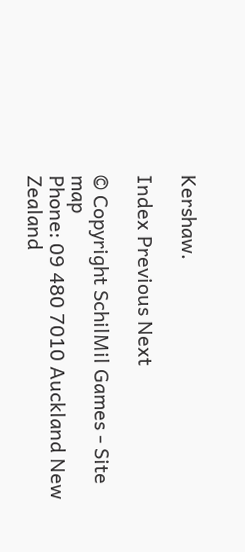Kershaw.

Index Previous Next

© Copyright SchilMil Games - Site map
Phone: 09 480 7010 Auckland New Zealand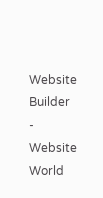Website Builder - Website World